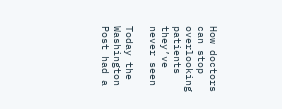How doctors can stop overlooking patients they’ve never seen

Today the Washington Post had a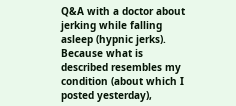Q&A with a doctor about jerking while falling asleep (hypnic jerks). Because what is described resembles my condition (about which I posted yesterday),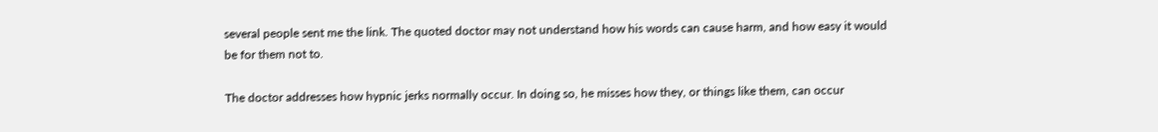several people sent me the link. The quoted doctor may not understand how his words can cause harm, and how easy it would be for them not to.

The doctor addresses how hypnic jerks normally occur. In doing so, he misses how they, or things like them, can occur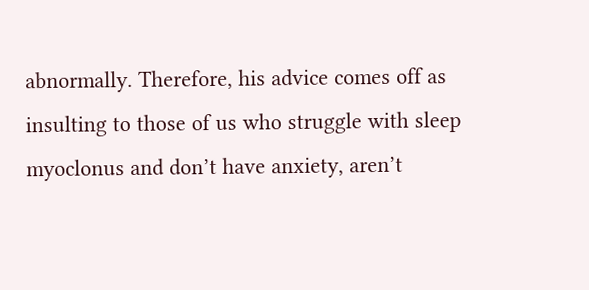abnormally. Therefore, his advice comes off as insulting to those of us who struggle with sleep myoclonus and don’t have anxiety, aren’t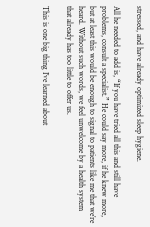stressed, and have already optimized sleep hygiene.

All he needed to add is, “If you have tried all this and still have problems, consult a specialist.” He could say more, if he knew more, but at least this would be enough to signal to patients like me that we’re heard. Without such words, we feel unwelcome by a health system that already has too little to offer us.

This is one big thing I’ve learned about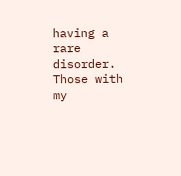having a rare disorder. Those with my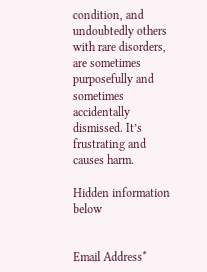condition, and undoubtedly others with rare disorders, are sometimes purposefully and sometimes accidentally dismissed. It’s frustrating and causes harm.

Hidden information below


Email Address*